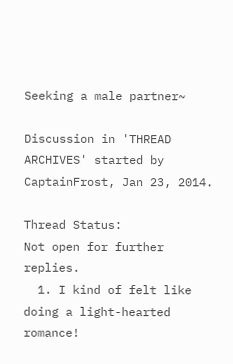Seeking a male partner~

Discussion in 'THREAD ARCHIVES' started by CaptainFrost, Jan 23, 2014.

Thread Status:
Not open for further replies.
  1. I kind of felt like doing a light-hearted romance!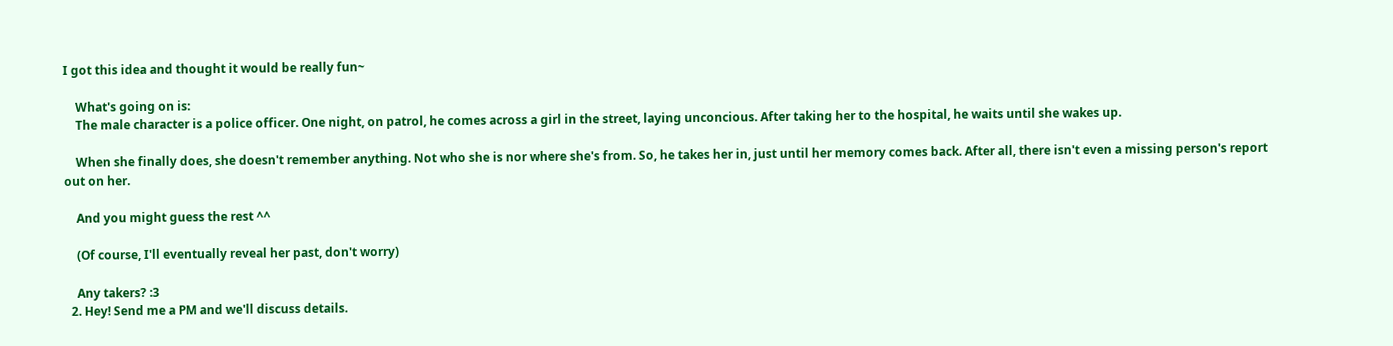I got this idea and thought it would be really fun~

    What's going on is:
    The male character is a police officer. One night, on patrol, he comes across a girl in the street, laying unconcious. After taking her to the hospital, he waits until she wakes up.

    When she finally does, she doesn't remember anything. Not who she is nor where she's from. So, he takes her in, just until her memory comes back. After all, there isn't even a missing person's report out on her.

    And you might guess the rest ^^

    (Of course, I'll eventually reveal her past, don't worry)

    Any takers? :3
  2. Hey! Send me a PM and we'll discuss details.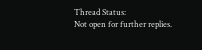Thread Status:
Not open for further replies.